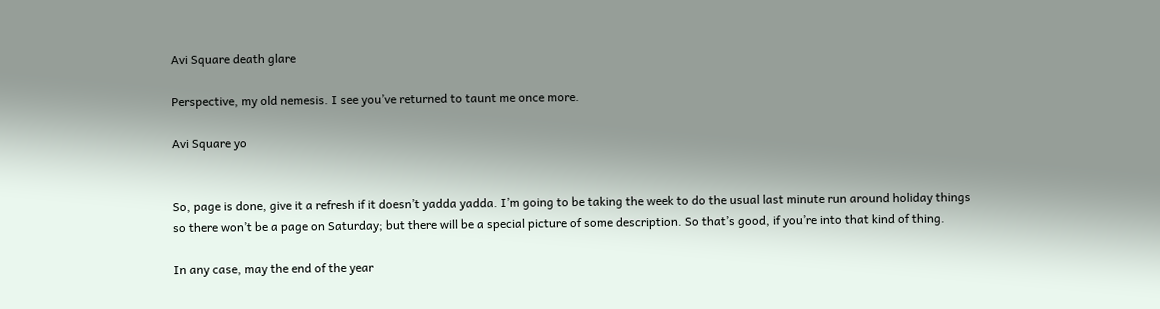Avi Square death glare

Perspective, my old nemesis. I see you’ve returned to taunt me once more.

Avi Square yo


So, page is done, give it a refresh if it doesn’t yadda yadda. I’m going to be taking the week to do the usual last minute run around holiday things so there won’t be a page on Saturday; but there will be a special picture of some description. So that’s good, if you’re into that kind of thing.

In any case, may the end of the year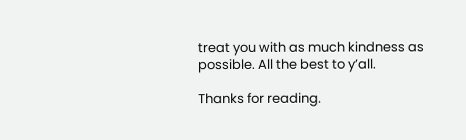treat you with as much kindness as possible. All the best to y’all.

Thanks for reading.